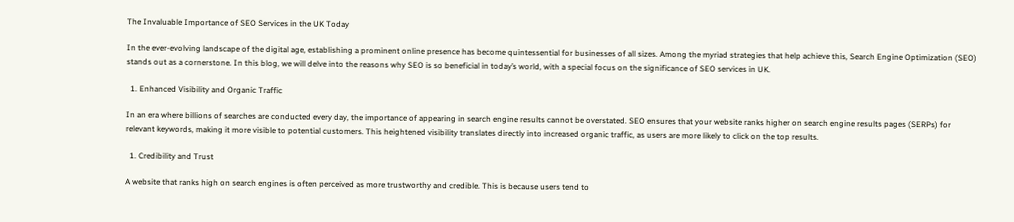The Invaluable Importance of SEO Services in the UK Today

In the ever-evolving landscape of the digital age, establishing a prominent online presence has become quintessential for businesses of all sizes. Among the myriad strategies that help achieve this, Search Engine Optimization (SEO) stands out as a cornerstone. In this blog, we will delve into the reasons why SEO is so beneficial in today’s world, with a special focus on the significance of SEO services in UK.

  1. Enhanced Visibility and Organic Traffic

In an era where billions of searches are conducted every day, the importance of appearing in search engine results cannot be overstated. SEO ensures that your website ranks higher on search engine results pages (SERPs) for relevant keywords, making it more visible to potential customers. This heightened visibility translates directly into increased organic traffic, as users are more likely to click on the top results.

  1. Credibility and Trust

A website that ranks high on search engines is often perceived as more trustworthy and credible. This is because users tend to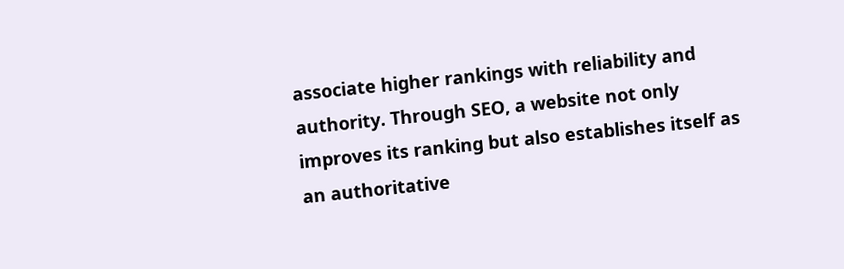associate higher rankings with reliability and authority. Through SEO, a website not only improves its ranking but also establishes itself as an authoritative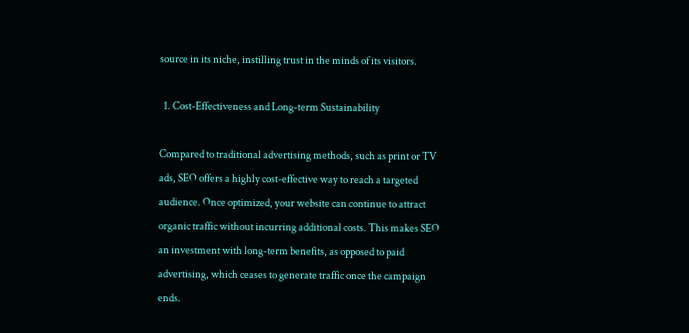source in its niche, instilling trust in the minds of its visitors.

  1. Cost-Effectiveness and Long-term Sustainability

Compared to traditional advertising methods, such as print or TV ads, SEO offers a highly cost-effective way to reach a targeted audience. Once optimized, your website can continue to attract organic traffic without incurring additional costs. This makes SEO an investment with long-term benefits, as opposed to paid advertising, which ceases to generate traffic once the campaign ends.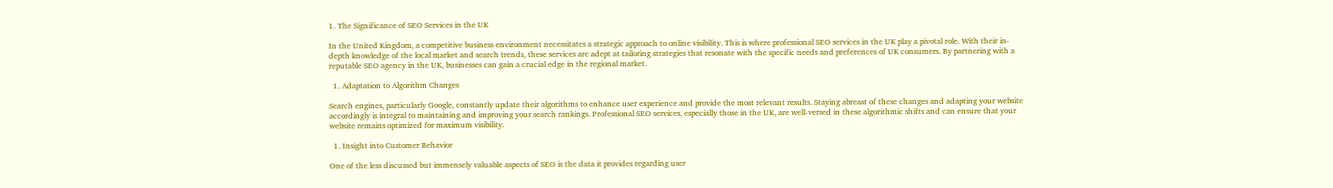1. The Significance of SEO Services in the UK

In the United Kingdom, a competitive business environment necessitates a strategic approach to online visibility. This is where professional SEO services in the UK play a pivotal role. With their in-depth knowledge of the local market and search trends, these services are adept at tailoring strategies that resonate with the specific needs and preferences of UK consumers. By partnering with a reputable SEO agency in the UK, businesses can gain a crucial edge in the regional market.

  1. Adaptation to Algorithm Changes

Search engines, particularly Google, constantly update their algorithms to enhance user experience and provide the most relevant results. Staying abreast of these changes and adapting your website accordingly is integral to maintaining and improving your search rankings. Professional SEO services, especially those in the UK, are well-versed in these algorithmic shifts and can ensure that your website remains optimized for maximum visibility.

  1. Insight into Customer Behavior

One of the less discussed but immensely valuable aspects of SEO is the data it provides regarding user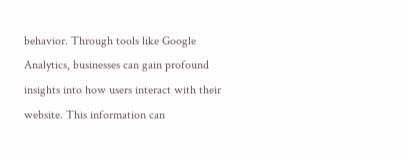behavior. Through tools like Google Analytics, businesses can gain profound insights into how users interact with their website. This information can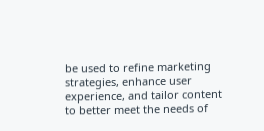be used to refine marketing strategies, enhance user experience, and tailor content to better meet the needs of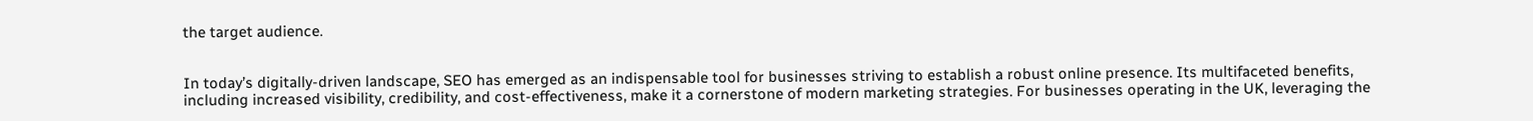the target audience.


In today’s digitally-driven landscape, SEO has emerged as an indispensable tool for businesses striving to establish a robust online presence. Its multifaceted benefits, including increased visibility, credibility, and cost-effectiveness, make it a cornerstone of modern marketing strategies. For businesses operating in the UK, leveraging the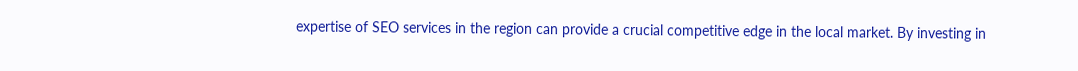expertise of SEO services in the region can provide a crucial competitive edge in the local market. By investing in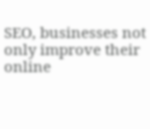SEO, businesses not only improve their online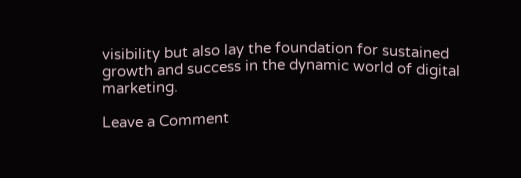visibility but also lay the foundation for sustained growth and success in the dynamic world of digital marketing.

Leave a Comment